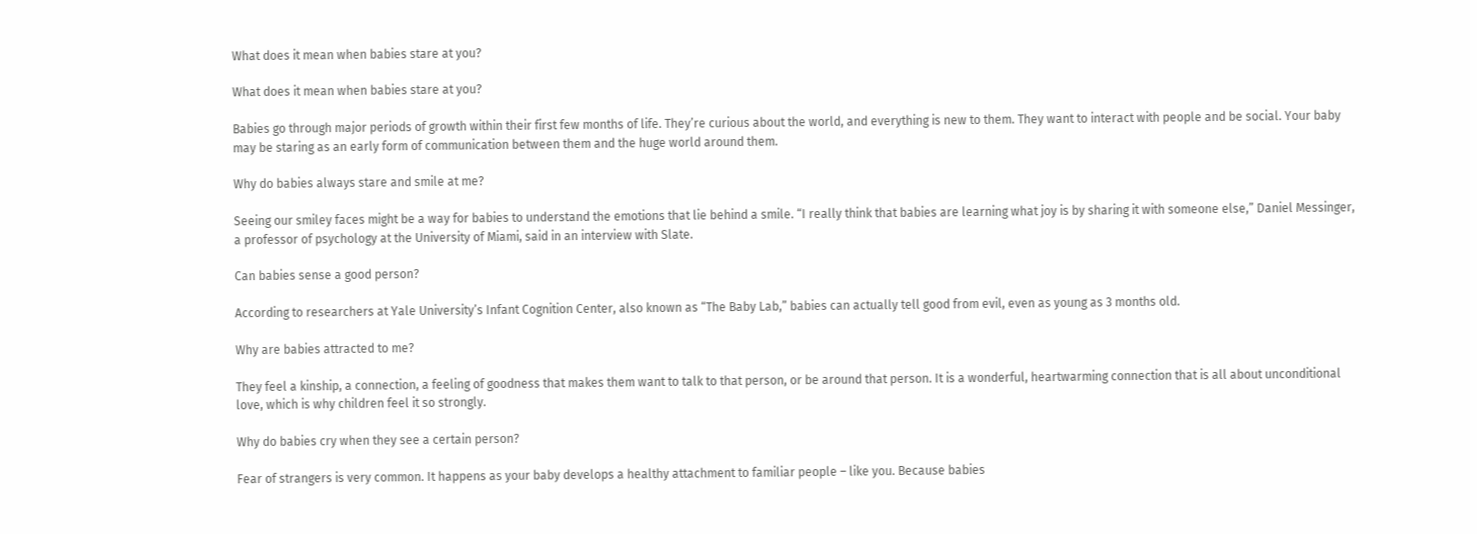What does it mean when babies stare at you?

What does it mean when babies stare at you?

Babies go through major periods of growth within their first few months of life. They’re curious about the world, and everything is new to them. They want to interact with people and be social. Your baby may be staring as an early form of communication between them and the huge world around them.

Why do babies always stare and smile at me?

Seeing our smiley faces might be a way for babies to understand the emotions that lie behind a smile. “I really think that babies are learning what joy is by sharing it with someone else,” Daniel Messinger, a professor of psychology at the University of Miami, said in an interview with Slate.

Can babies sense a good person?

According to researchers at Yale University’s Infant Cognition Center, also known as “The Baby Lab,” babies can actually tell good from evil, even as young as 3 months old.

Why are babies attracted to me?

They feel a kinship, a connection, a feeling of goodness that makes them want to talk to that person, or be around that person. It is a wonderful, heartwarming connection that is all about unconditional love, which is why children feel it so strongly.

Why do babies cry when they see a certain person?

Fear of strangers is very common. It happens as your baby develops a healthy attachment to familiar people – like you. Because babies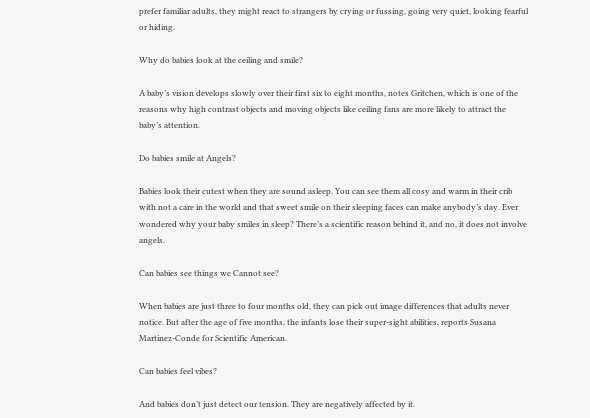prefer familiar adults, they might react to strangers by crying or fussing, going very quiet, looking fearful or hiding.

Why do babies look at the ceiling and smile?

A baby’s vision develops slowly over their first six to eight months, notes Gritchen, which is one of the reasons why high contrast objects and moving objects like ceiling fans are more likely to attract the baby’s attention.

Do babies smile at Angels?

Babies look their cutest when they are sound asleep. You can see them all cosy and warm in their crib with not a care in the world and that sweet smile on their sleeping faces can make anybody’s day. Ever wondered why your baby smiles in sleep? There’s a scientific reason behind it, and no, it does not involve angels.

Can babies see things we Cannot see?

When babies are just three to four months old, they can pick out image differences that adults never notice. But after the age of five months, the infants lose their super-sight abilities, reports Susana Martinez-Conde for Scientific American.

Can babies feel vibes?

And babies don’t just detect our tension. They are negatively affected by it.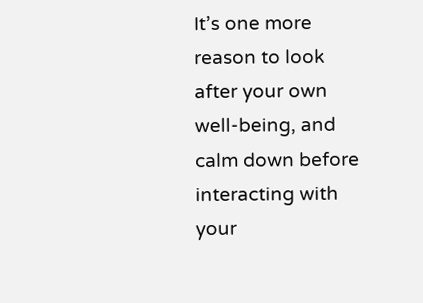It’s one more reason to look after your own well-being, and calm down before interacting with your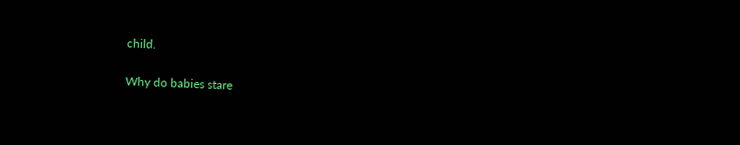child.

Why do babies stare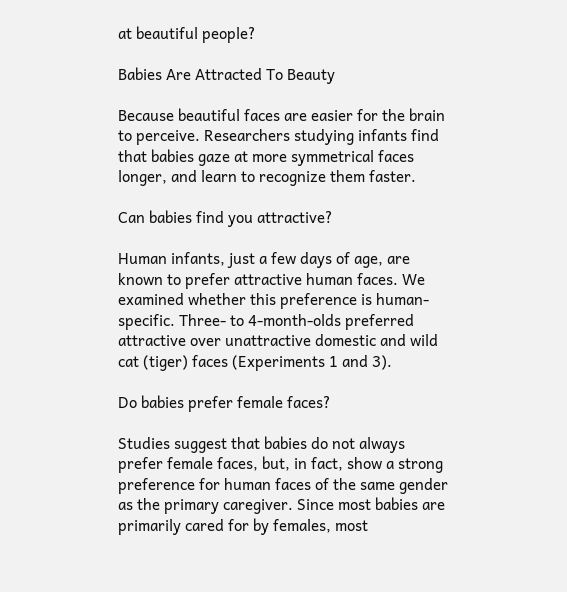at beautiful people?

Babies Are Attracted To Beauty

Because beautiful faces are easier for the brain to perceive. Researchers studying infants find that babies gaze at more symmetrical faces longer, and learn to recognize them faster.

Can babies find you attractive?

Human infants, just a few days of age, are known to prefer attractive human faces. We examined whether this preference is human-specific. Three- to 4-month-olds preferred attractive over unattractive domestic and wild cat (tiger) faces (Experiments 1 and 3).

Do babies prefer female faces?

Studies suggest that babies do not always prefer female faces, but, in fact, show a strong preference for human faces of the same gender as the primary caregiver. Since most babies are primarily cared for by females, most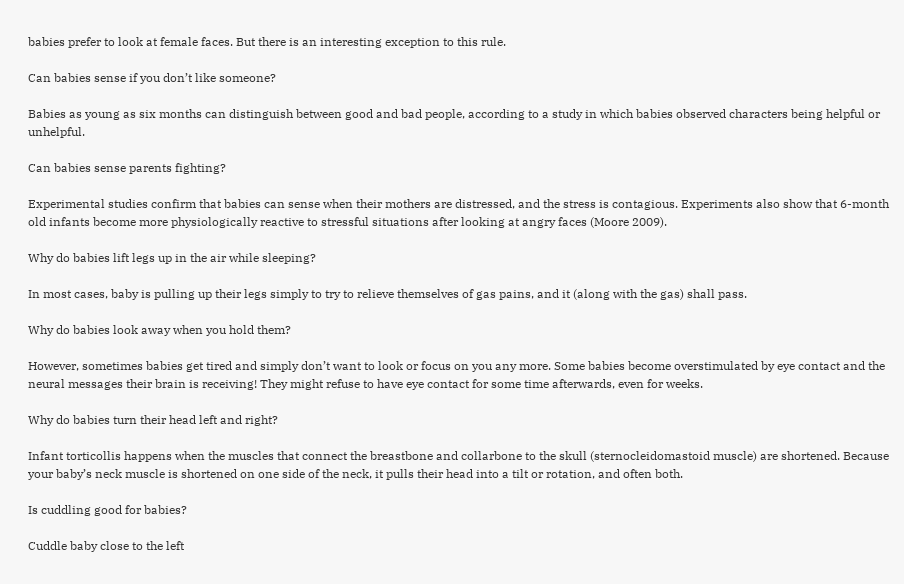babies prefer to look at female faces. But there is an interesting exception to this rule.

Can babies sense if you don’t like someone?

Babies as young as six months can distinguish between good and bad people, according to a study in which babies observed characters being helpful or unhelpful.

Can babies sense parents fighting?

Experimental studies confirm that babies can sense when their mothers are distressed, and the stress is contagious. Experiments also show that 6-month old infants become more physiologically reactive to stressful situations after looking at angry faces (Moore 2009).

Why do babies lift legs up in the air while sleeping?

In most cases, baby is pulling up their legs simply to try to relieve themselves of gas pains, and it (along with the gas) shall pass.

Why do babies look away when you hold them?

However, sometimes babies get tired and simply don’t want to look or focus on you any more. Some babies become overstimulated by eye contact and the neural messages their brain is receiving! They might refuse to have eye contact for some time afterwards, even for weeks.

Why do babies turn their head left and right?

Infant torticollis happens when the muscles that connect the breastbone and collarbone to the skull (sternocleidomastoid muscle) are shortened. Because your baby’s neck muscle is shortened on one side of the neck, it pulls their head into a tilt or rotation, and often both.

Is cuddling good for babies?

Cuddle baby close to the left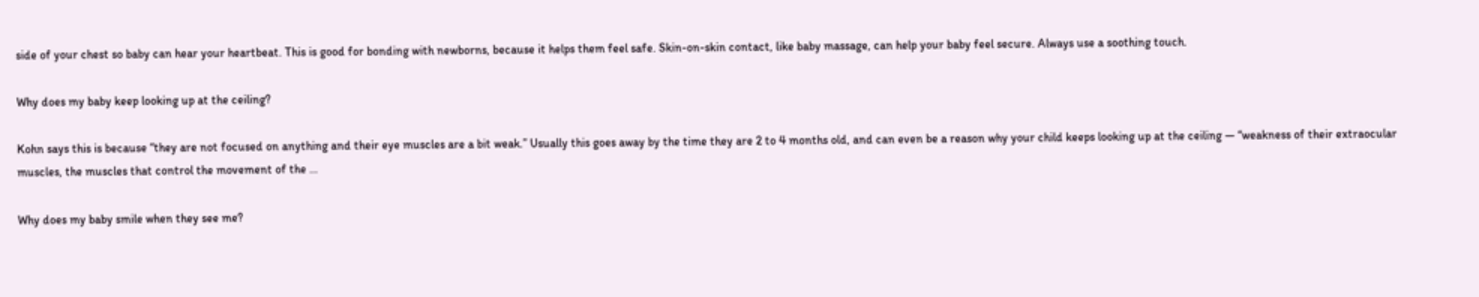side of your chest so baby can hear your heartbeat. This is good for bonding with newborns, because it helps them feel safe. Skin-on-skin contact, like baby massage, can help your baby feel secure. Always use a soothing touch.

Why does my baby keep looking up at the ceiling?

Kohn says this is because “they are not focused on anything and their eye muscles are a bit weak.” Usually this goes away by the time they are 2 to 4 months old, and can even be a reason why your child keeps looking up at the ceiling — “weakness of their extraocular muscles, the muscles that control the movement of the …

Why does my baby smile when they see me?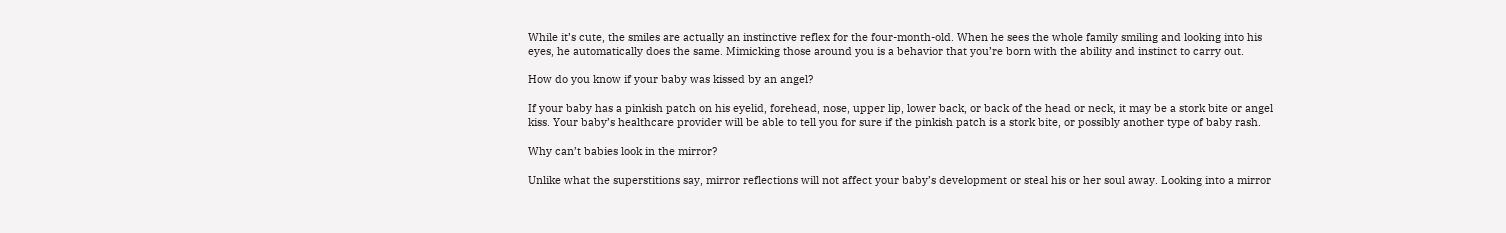While it’s cute, the smiles are actually an instinctive reflex for the four-month-old. When he sees the whole family smiling and looking into his eyes, he automatically does the same. Mimicking those around you is a behavior that you’re born with the ability and instinct to carry out.

How do you know if your baby was kissed by an angel?

If your baby has a pinkish patch on his eyelid, forehead, nose, upper lip, lower back, or back of the head or neck, it may be a stork bite or angel kiss. Your baby’s healthcare provider will be able to tell you for sure if the pinkish patch is a stork bite, or possibly another type of baby rash.

Why can’t babies look in the mirror?

Unlike what the superstitions say, mirror reflections will not affect your baby’s development or steal his or her soul away. Looking into a mirror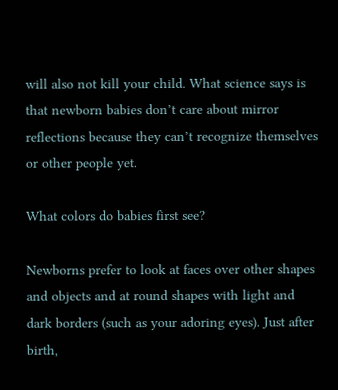will also not kill your child. What science says is that newborn babies don’t care about mirror reflections because they can’t recognize themselves or other people yet.

What colors do babies first see?

Newborns prefer to look at faces over other shapes and objects and at round shapes with light and dark borders (such as your adoring eyes). Just after birth,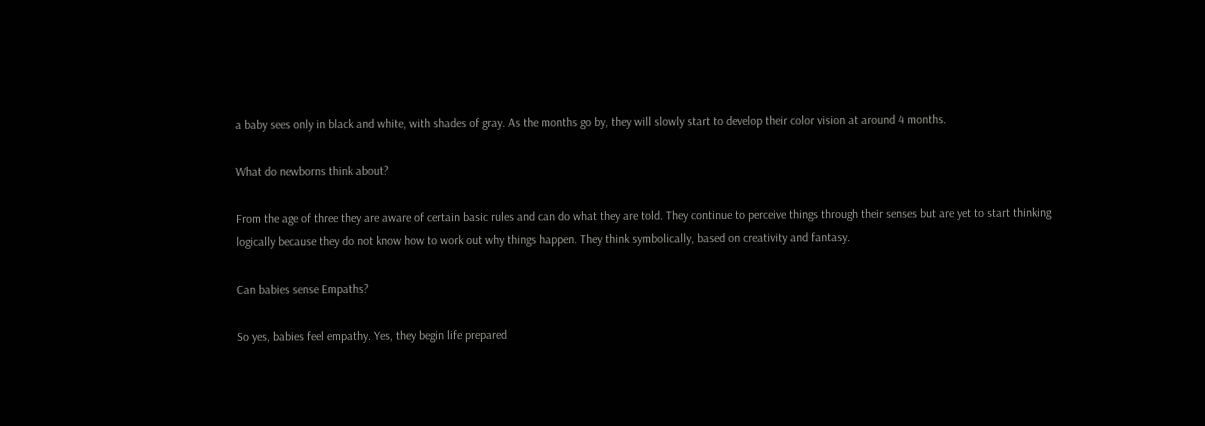a baby sees only in black and white, with shades of gray. As the months go by, they will slowly start to develop their color vision at around 4 months.

What do newborns think about?

From the age of three they are aware of certain basic rules and can do what they are told. They continue to perceive things through their senses but are yet to start thinking logically because they do not know how to work out why things happen. They think symbolically, based on creativity and fantasy.

Can babies sense Empaths?

So yes, babies feel empathy. Yes, they begin life prepared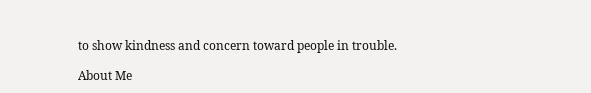to show kindness and concern toward people in trouble.

About Me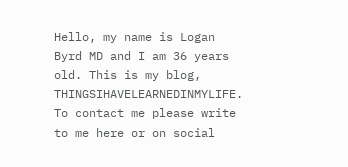Hello, my name is Logan Byrd MD and I am 36 years old. This is my blog, THINGSIHAVELEARNEDINMYLIFE. To contact me please write to me here or on social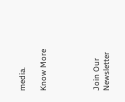media.

Know More




Join Our Newsletter